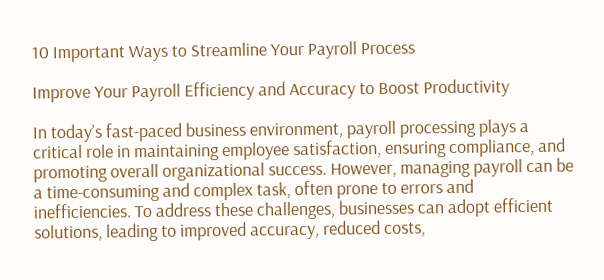10 Important Ways to Streamline Your Payroll Process

Improve Your Payroll Efficiency and Accuracy to Boost Productivity

In today’s fast-paced business environment, payroll processing plays a critical role in maintaining employee satisfaction, ensuring compliance, and promoting overall organizational success. However, managing payroll can be a time-consuming and complex task, often prone to errors and inefficiencies. To address these challenges, businesses can adopt efficient solutions, leading to improved accuracy, reduced costs,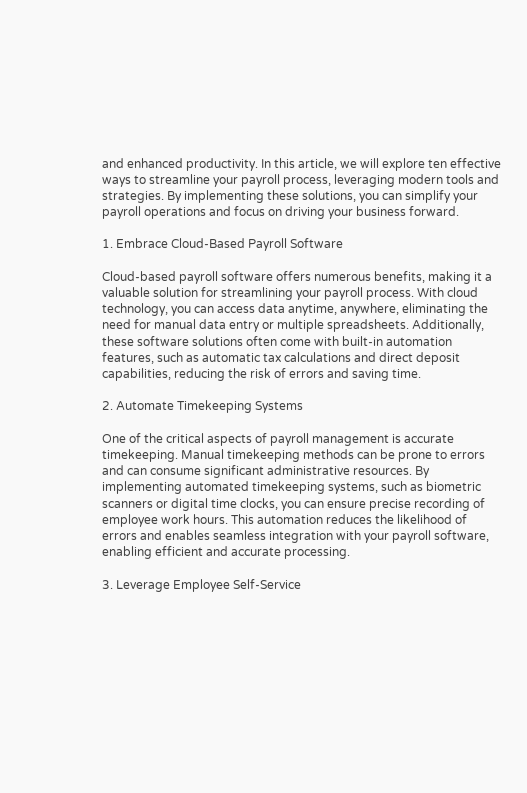and enhanced productivity. In this article, we will explore ten effective ways to streamline your payroll process, leveraging modern tools and strategies. By implementing these solutions, you can simplify your payroll operations and focus on driving your business forward.

1. Embrace Cloud-Based Payroll Software

Cloud-based payroll software offers numerous benefits, making it a valuable solution for streamlining your payroll process. With cloud technology, you can access data anytime, anywhere, eliminating the need for manual data entry or multiple spreadsheets. Additionally, these software solutions often come with built-in automation features, such as automatic tax calculations and direct deposit capabilities, reducing the risk of errors and saving time.

2. Automate Timekeeping Systems

One of the critical aspects of payroll management is accurate timekeeping. Manual timekeeping methods can be prone to errors and can consume significant administrative resources. By implementing automated timekeeping systems, such as biometric scanners or digital time clocks, you can ensure precise recording of employee work hours. This automation reduces the likelihood of errors and enables seamless integration with your payroll software, enabling efficient and accurate processing.

3. Leverage Employee Self-Service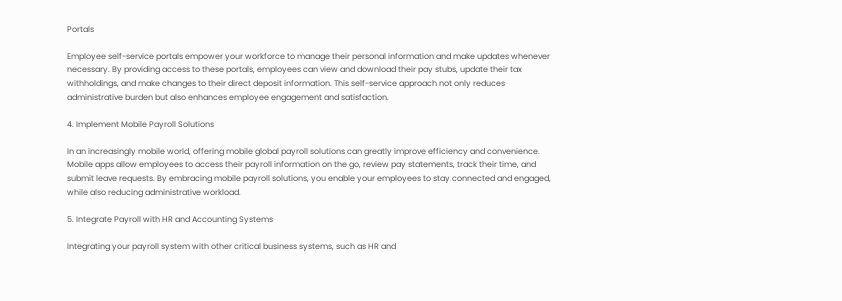Portals

Employee self-service portals empower your workforce to manage their personal information and make updates whenever necessary. By providing access to these portals, employees can view and download their pay stubs, update their tax withholdings, and make changes to their direct deposit information. This self-service approach not only reduces administrative burden but also enhances employee engagement and satisfaction.

4. Implement Mobile Payroll Solutions

In an increasingly mobile world, offering mobile global payroll solutions can greatly improve efficiency and convenience. Mobile apps allow employees to access their payroll information on the go, review pay statements, track their time, and submit leave requests. By embracing mobile payroll solutions, you enable your employees to stay connected and engaged, while also reducing administrative workload.

5. Integrate Payroll with HR and Accounting Systems

Integrating your payroll system with other critical business systems, such as HR and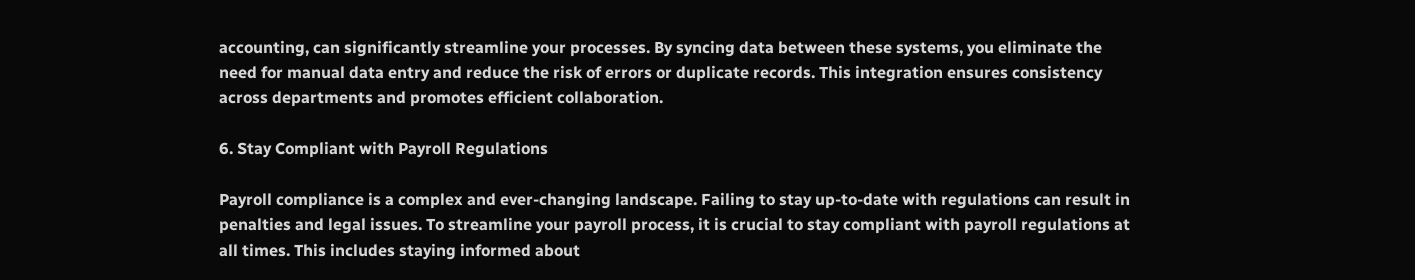accounting, can significantly streamline your processes. By syncing data between these systems, you eliminate the need for manual data entry and reduce the risk of errors or duplicate records. This integration ensures consistency across departments and promotes efficient collaboration.

6. Stay Compliant with Payroll Regulations

Payroll compliance is a complex and ever-changing landscape. Failing to stay up-to-date with regulations can result in penalties and legal issues. To streamline your payroll process, it is crucial to stay compliant with payroll regulations at all times. This includes staying informed about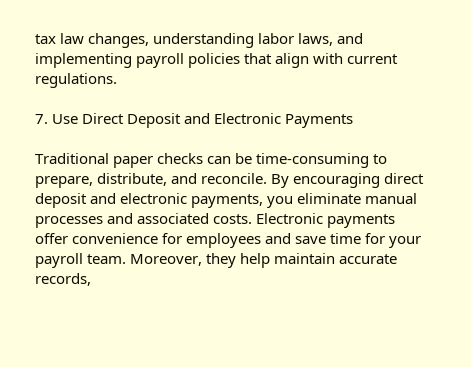tax law changes, understanding labor laws, and implementing payroll policies that align with current regulations.

7. Use Direct Deposit and Electronic Payments

Traditional paper checks can be time-consuming to prepare, distribute, and reconcile. By encouraging direct deposit and electronic payments, you eliminate manual processes and associated costs. Electronic payments offer convenience for employees and save time for your payroll team. Moreover, they help maintain accurate records,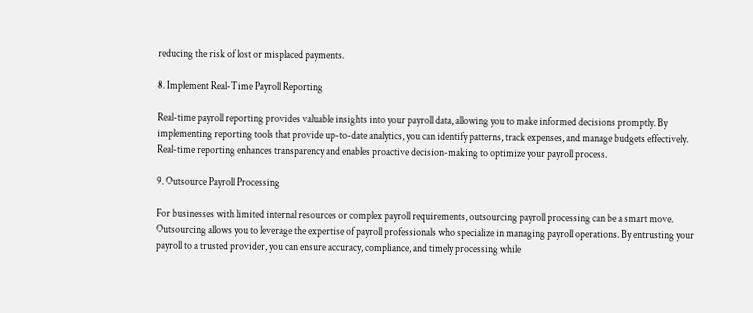reducing the risk of lost or misplaced payments.

8. Implement Real-Time Payroll Reporting

Real-time payroll reporting provides valuable insights into your payroll data, allowing you to make informed decisions promptly. By implementing reporting tools that provide up-to-date analytics, you can identify patterns, track expenses, and manage budgets effectively. Real-time reporting enhances transparency and enables proactive decision-making to optimize your payroll process.

9. Outsource Payroll Processing

For businesses with limited internal resources or complex payroll requirements, outsourcing payroll processing can be a smart move. Outsourcing allows you to leverage the expertise of payroll professionals who specialize in managing payroll operations. By entrusting your payroll to a trusted provider, you can ensure accuracy, compliance, and timely processing while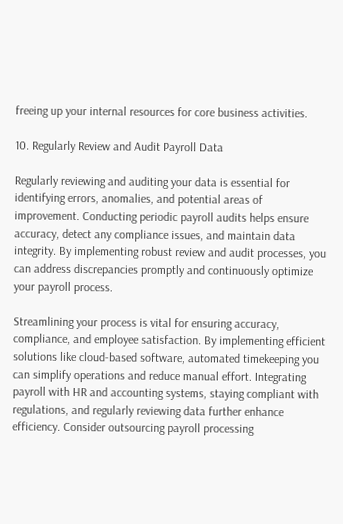freeing up your internal resources for core business activities.

10. Regularly Review and Audit Payroll Data

Regularly reviewing and auditing your data is essential for identifying errors, anomalies, and potential areas of improvement. Conducting periodic payroll audits helps ensure accuracy, detect any compliance issues, and maintain data integrity. By implementing robust review and audit processes, you can address discrepancies promptly and continuously optimize your payroll process.

Streamlining your process is vital for ensuring accuracy, compliance, and employee satisfaction. By implementing efficient solutions like cloud-based software, automated timekeeping you can simplify operations and reduce manual effort. Integrating payroll with HR and accounting systems, staying compliant with regulations, and regularly reviewing data further enhance efficiency. Consider outsourcing payroll processing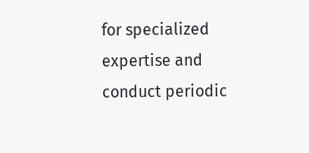for specialized expertise and conduct periodic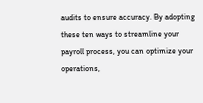audits to ensure accuracy. By adopting these ten ways to streamline your payroll process, you can optimize your operations,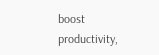boost productivity,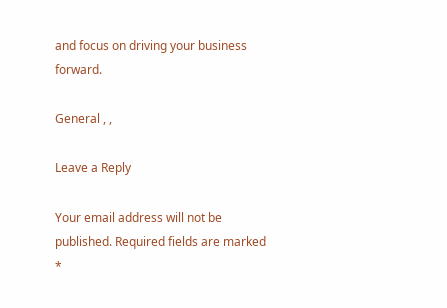and focus on driving your business forward.

General , ,

Leave a Reply

Your email address will not be published. Required fields are marked *